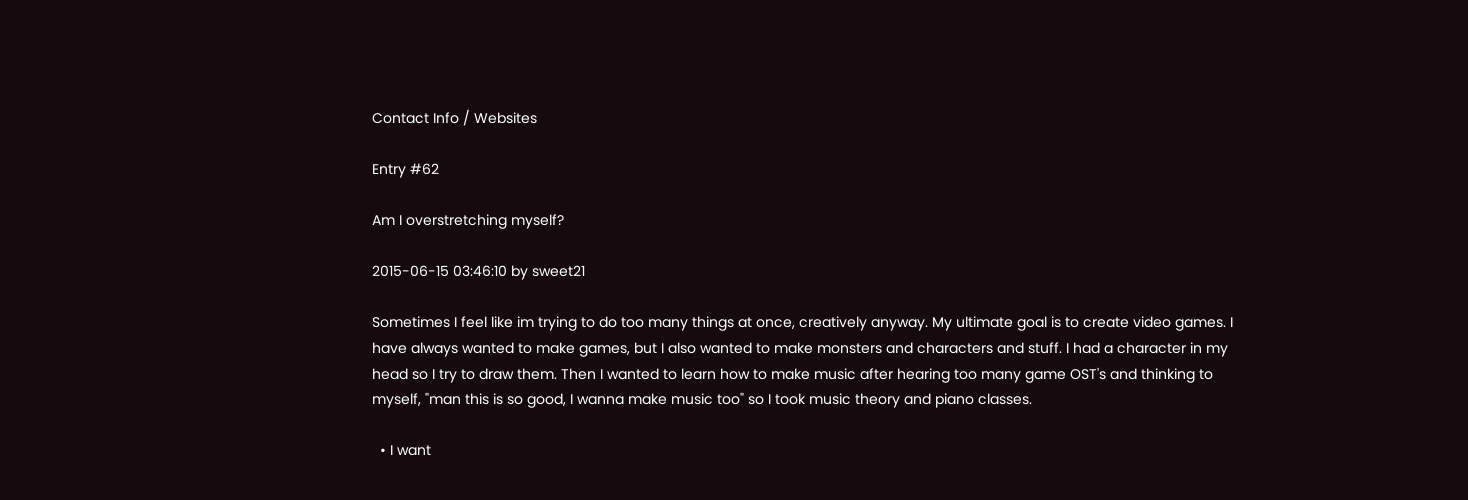Contact Info / Websites

Entry #62

Am I overstretching myself?

2015-06-15 03:46:10 by sweet21

Sometimes I feel like im trying to do too many things at once, creatively anyway. My ultimate goal is to create video games. I have always wanted to make games, but I also wanted to make monsters and characters and stuff. I had a character in my head so I try to draw them. Then I wanted to learn how to make music after hearing too many game OST's and thinking to myself, "man this is so good, I wanna make music too" so I took music theory and piano classes.

  • I want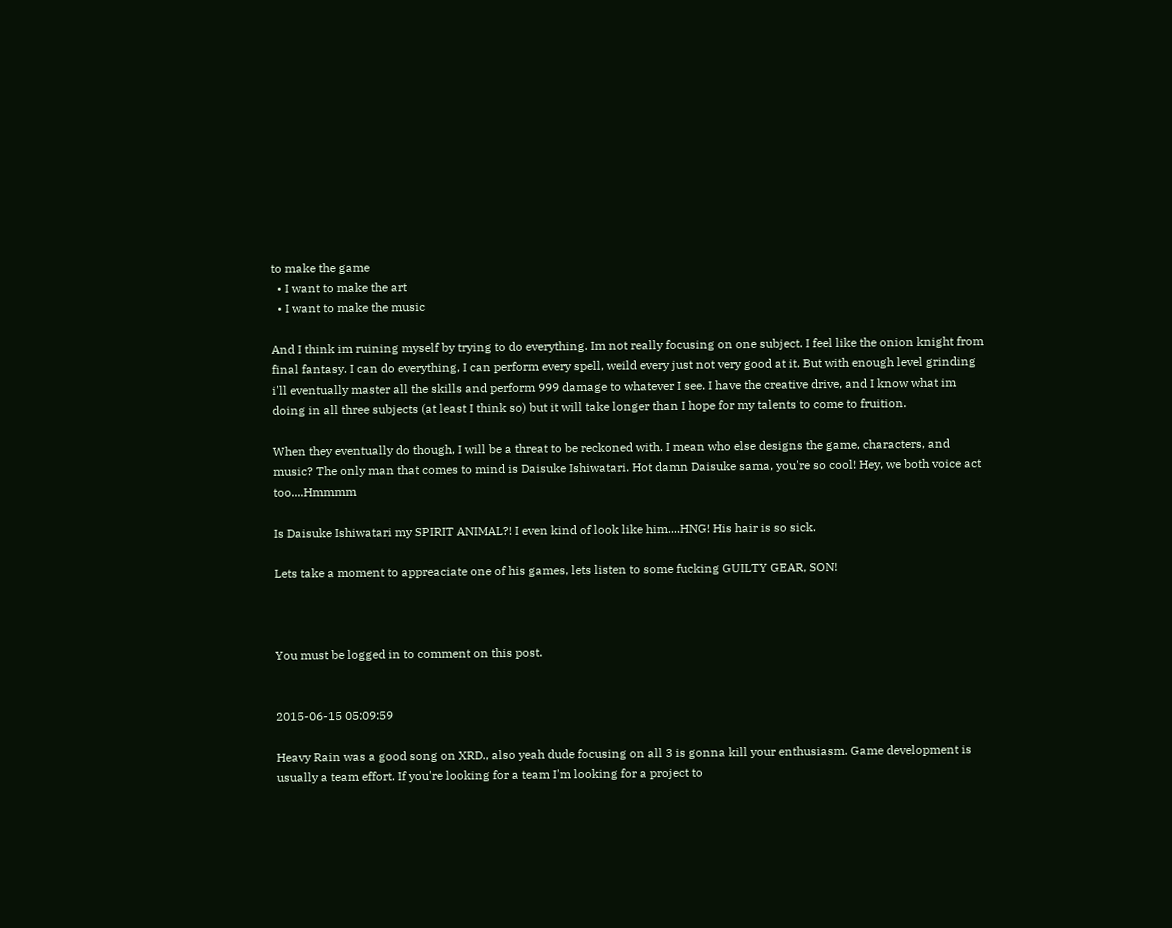to make the game
  • I want to make the art
  • I want to make the music

And I think im ruining myself by trying to do everything. Im not really focusing on one subject. I feel like the onion knight from final fantasy. I can do everything, I can perform every spell, weild every just not very good at it. But with enough level grinding i'll eventually master all the skills and perform 999 damage to whatever I see. I have the creative drive, and I know what im doing in all three subjects (at least I think so) but it will take longer than I hope for my talents to come to fruition.

When they eventually do though, I will be a threat to be reckoned with. I mean who else designs the game, characters, and music? The only man that comes to mind is Daisuke Ishiwatari. Hot damn Daisuke sama, you're so cool! Hey, we both voice act too....Hmmmm

Is Daisuke Ishiwatari my SPIRIT ANIMAL?! I even kind of look like him....HNG! His hair is so sick.

Lets take a moment to appreaciate one of his games, lets listen to some fucking GUILTY GEAR, SON!



You must be logged in to comment on this post.


2015-06-15 05:09:59

Heavy Rain was a good song on XRD., also yeah dude focusing on all 3 is gonna kill your enthusiasm. Game development is usually a team effort. If you're looking for a team I'm looking for a project to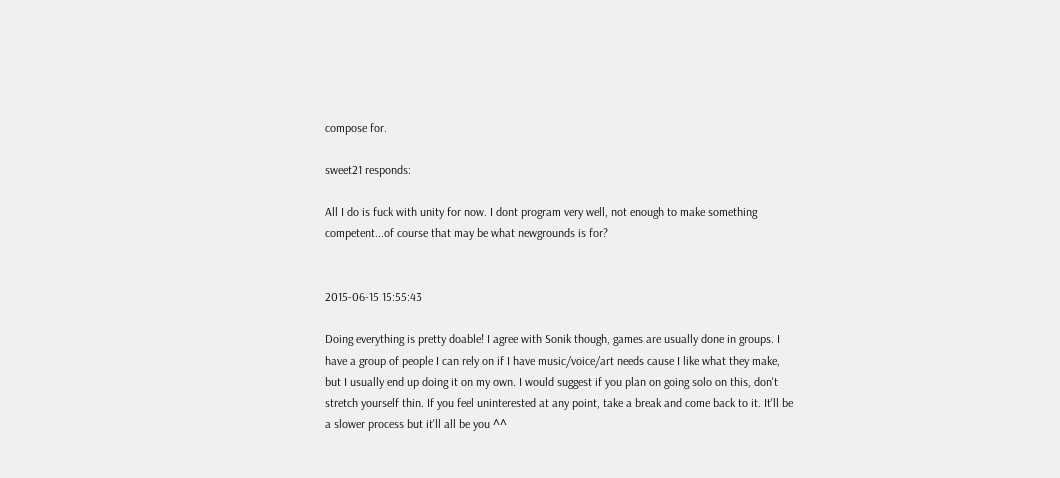compose for.

sweet21 responds:

All I do is fuck with unity for now. I dont program very well, not enough to make something competent...of course that may be what newgrounds is for?


2015-06-15 15:55:43

Doing everything is pretty doable! I agree with Sonik though, games are usually done in groups. I have a group of people I can rely on if I have music/voice/art needs cause I like what they make, but I usually end up doing it on my own. I would suggest if you plan on going solo on this, don't stretch yourself thin. If you feel uninterested at any point, take a break and come back to it. It'll be a slower process but it'll all be you ^^